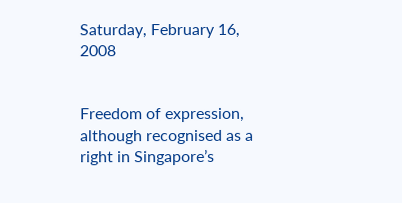Saturday, February 16, 2008


Freedom of expression, although recognised as a right in Singapore’s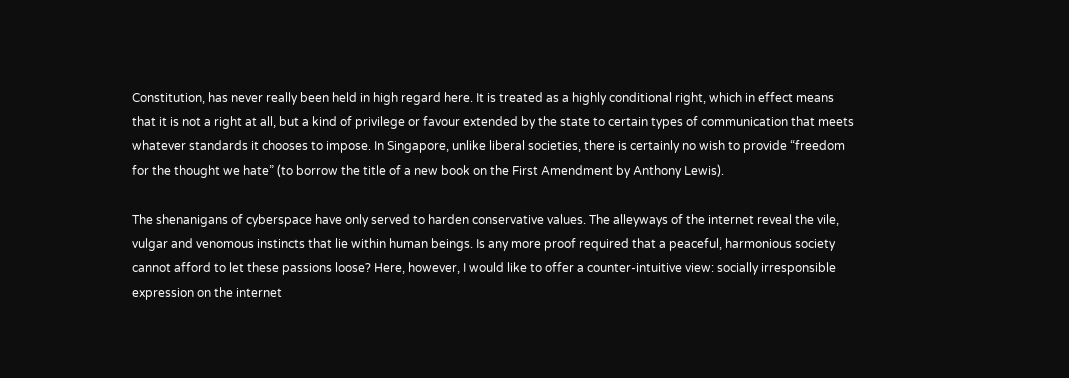Constitution, has never really been held in high regard here. It is treated as a highly conditional right, which in effect means that it is not a right at all, but a kind of privilege or favour extended by the state to certain types of communication that meets whatever standards it chooses to impose. In Singapore, unlike liberal societies, there is certainly no wish to provide “freedom for the thought we hate” (to borrow the title of a new book on the First Amendment by Anthony Lewis).

The shenanigans of cyberspace have only served to harden conservative values. The alleyways of the internet reveal the vile, vulgar and venomous instincts that lie within human beings. Is any more proof required that a peaceful, harmonious society cannot afford to let these passions loose? Here, however, I would like to offer a counter-intuitive view: socially irresponsible expression on the internet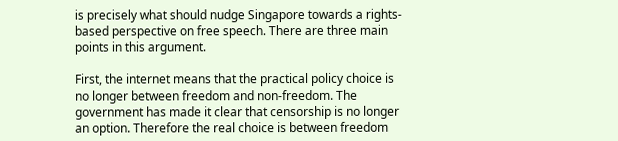is precisely what should nudge Singapore towards a rights-based perspective on free speech. There are three main points in this argument.

First, the internet means that the practical policy choice is no longer between freedom and non-freedom. The government has made it clear that censorship is no longer an option. Therefore the real choice is between freedom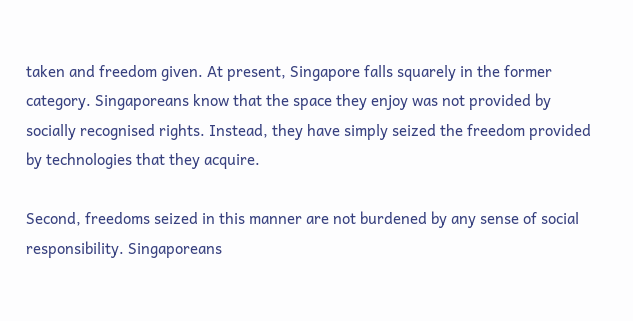taken and freedom given. At present, Singapore falls squarely in the former category. Singaporeans know that the space they enjoy was not provided by socially recognised rights. Instead, they have simply seized the freedom provided by technologies that they acquire.

Second, freedoms seized in this manner are not burdened by any sense of social responsibility. Singaporeans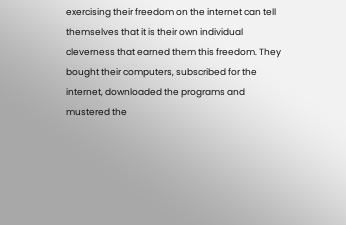exercising their freedom on the internet can tell themselves that it is their own individual cleverness that earned them this freedom. They bought their computers, subscribed for the internet, downloaded the programs and mustered the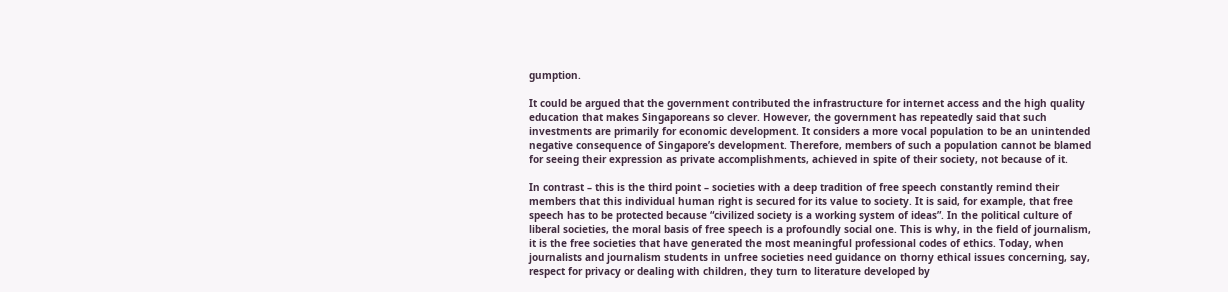gumption.

It could be argued that the government contributed the infrastructure for internet access and the high quality education that makes Singaporeans so clever. However, the government has repeatedly said that such investments are primarily for economic development. It considers a more vocal population to be an unintended negative consequence of Singapore’s development. Therefore, members of such a population cannot be blamed for seeing their expression as private accomplishments, achieved in spite of their society, not because of it.

In contrast – this is the third point – societies with a deep tradition of free speech constantly remind their members that this individual human right is secured for its value to society. It is said, for example, that free speech has to be protected because “civilized society is a working system of ideas”. In the political culture of liberal societies, the moral basis of free speech is a profoundly social one. This is why, in the field of journalism, it is the free societies that have generated the most meaningful professional codes of ethics. Today, when journalists and journalism students in unfree societies need guidance on thorny ethical issues concerning, say, respect for privacy or dealing with children, they turn to literature developed by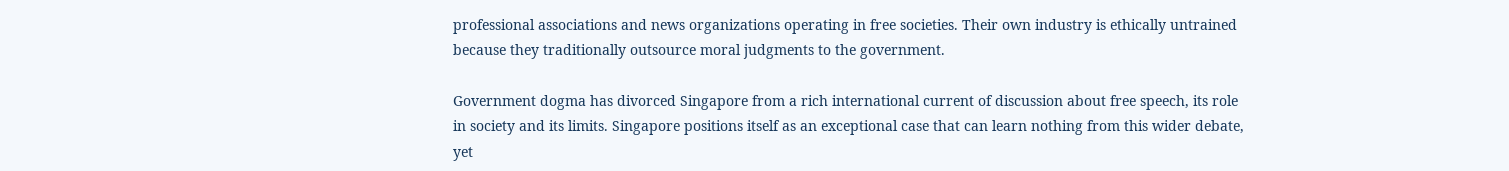professional associations and news organizations operating in free societies. Their own industry is ethically untrained because they traditionally outsource moral judgments to the government.

Government dogma has divorced Singapore from a rich international current of discussion about free speech, its role in society and its limits. Singapore positions itself as an exceptional case that can learn nothing from this wider debate, yet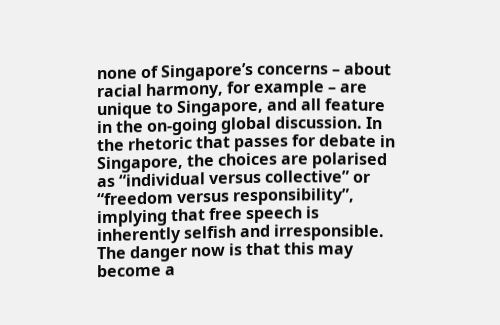none of Singapore’s concerns – about racial harmony, for example – are unique to Singapore, and all feature in the on-going global discussion. In the rhetoric that passes for debate in Singapore, the choices are polarised as “individual versus collective” or “freedom versus responsibility”, implying that free speech is inherently selfish and irresponsible. The danger now is that this may become a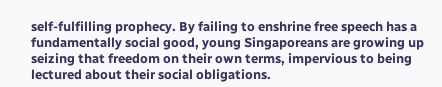self-fulfilling prophecy. By failing to enshrine free speech has a fundamentally social good, young Singaporeans are growing up seizing that freedom on their own terms, impervious to being lectured about their social obligations.